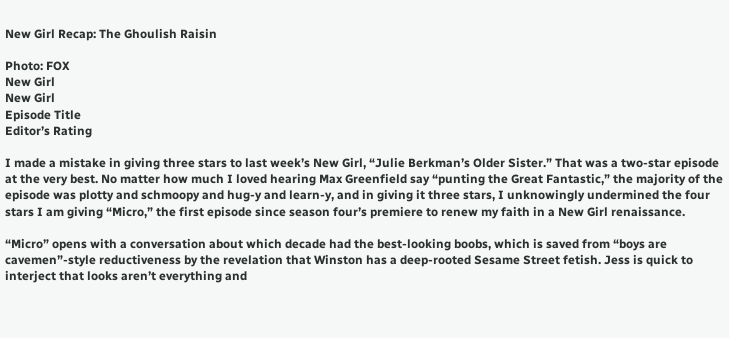New Girl Recap: The Ghoulish Raisin

Photo: FOX
New Girl
New Girl
Episode Title
Editor’s Rating

I made a mistake in giving three stars to last week’s New Girl, “Julie Berkman’s Older Sister.” That was a two-star episode at the very best. No matter how much I loved hearing Max Greenfield say “punting the Great Fantastic,” the majority of the episode was plotty and schmoopy and hug-y and learn-y, and in giving it three stars, I unknowingly undermined the four stars I am giving “Micro,” the first episode since season four’s premiere to renew my faith in a New Girl renaissance.

“Micro” opens with a conversation about which decade had the best-looking boobs, which is saved from “boys are cavemen”-style reductiveness by the revelation that Winston has a deep-rooted Sesame Street fetish. Jess is quick to interject that looks aren’t everything and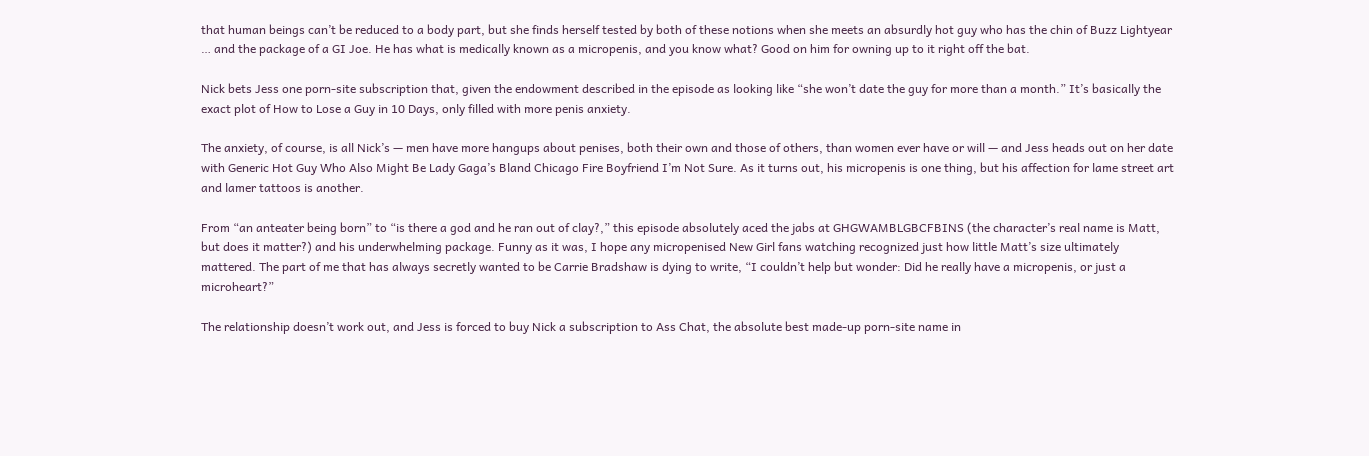that human beings can’t be reduced to a body part, but she finds herself tested by both of these notions when she meets an absurdly hot guy who has the chin of Buzz Lightyear … and the package of a GI Joe. He has what is medically known as a micropenis, and you know what? Good on him for owning up to it right off the bat.

Nick bets Jess one porn-site subscription that, given the endowment described in the episode as looking like “she won’t date the guy for more than a month.” It’s basically the exact plot of How to Lose a Guy in 10 Days, only filled with more penis anxiety.

The anxiety, of course, is all Nick’s — men have more hangups about penises, both their own and those of others, than women ever have or will — and Jess heads out on her date with Generic Hot Guy Who Also Might Be Lady Gaga’s Bland Chicago Fire Boyfriend I’m Not Sure. As it turns out, his micropenis is one thing, but his affection for lame street art and lamer tattoos is another.

From “an anteater being born” to “is there a god and he ran out of clay?,” this episode absolutely aced the jabs at GHGWAMBLGBCFBINS (the character’s real name is Matt, but does it matter?) and his underwhelming package. Funny as it was, I hope any micropenised New Girl fans watching recognized just how little Matt’s size ultimately mattered. The part of me that has always secretly wanted to be Carrie Bradshaw is dying to write, “I couldn’t help but wonder: Did he really have a micropenis, or just a microheart?”

The relationship doesn’t work out, and Jess is forced to buy Nick a subscription to Ass Chat, the absolute best made-up porn-site name in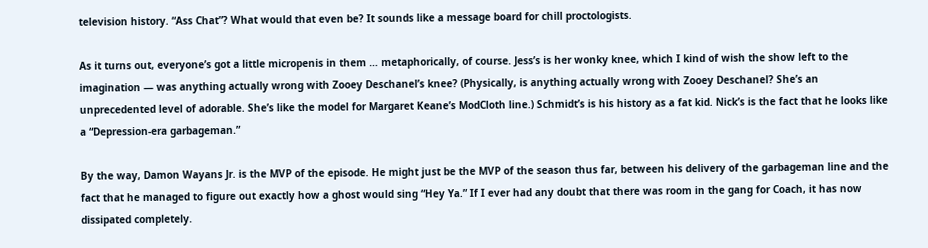television history. “Ass Chat”? What would that even be? It sounds like a message board for chill proctologists.

As it turns out, everyone’s got a little micropenis in them … metaphorically, of course. Jess’s is her wonky knee, which I kind of wish the show left to the imagination — was anything actually wrong with Zooey Deschanel’s knee? (Physically, is anything actually wrong with Zooey Deschanel? She’s an unprecedented level of adorable. She’s like the model for Margaret Keane’s ModCloth line.) Schmidt’s is his history as a fat kid. Nick’s is the fact that he looks like a “Depression-era garbageman.”

By the way, Damon Wayans Jr. is the MVP of the episode. He might just be the MVP of the season thus far, between his delivery of the garbageman line and the fact that he managed to figure out exactly how a ghost would sing “Hey Ya.” If I ever had any doubt that there was room in the gang for Coach, it has now dissipated completely.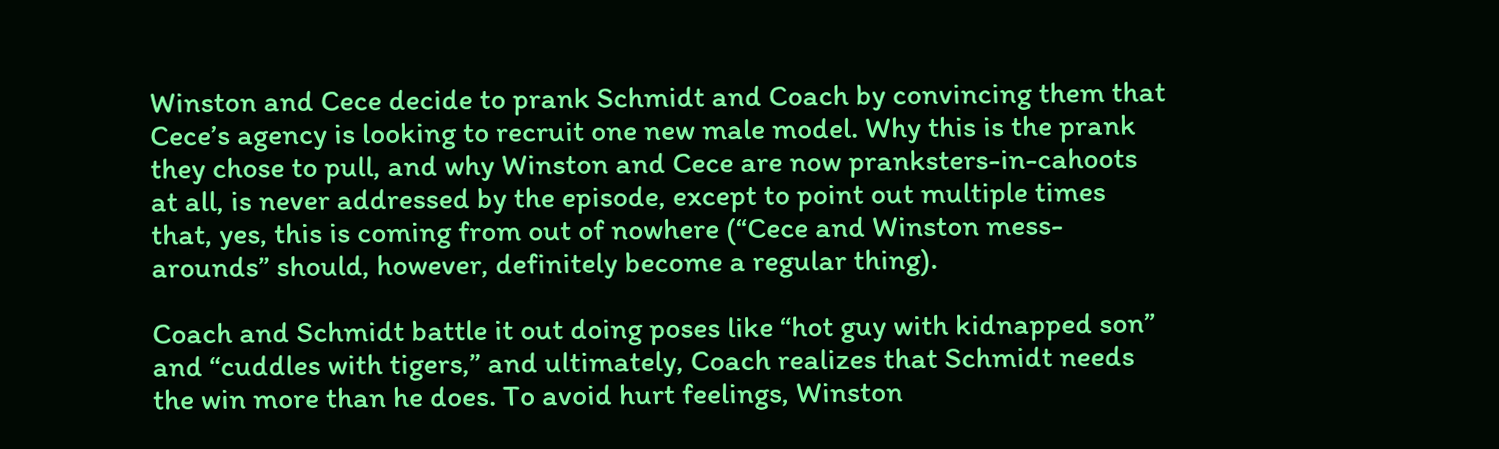Winston and Cece decide to prank Schmidt and Coach by convincing them that Cece’s agency is looking to recruit one new male model. Why this is the prank they chose to pull, and why Winston and Cece are now pranksters-in-cahoots at all, is never addressed by the episode, except to point out multiple times that, yes, this is coming from out of nowhere (“Cece and Winston mess-arounds” should, however, definitely become a regular thing).

Coach and Schmidt battle it out doing poses like “hot guy with kidnapped son” and “cuddles with tigers,” and ultimately, Coach realizes that Schmidt needs the win more than he does. To avoid hurt feelings, Winston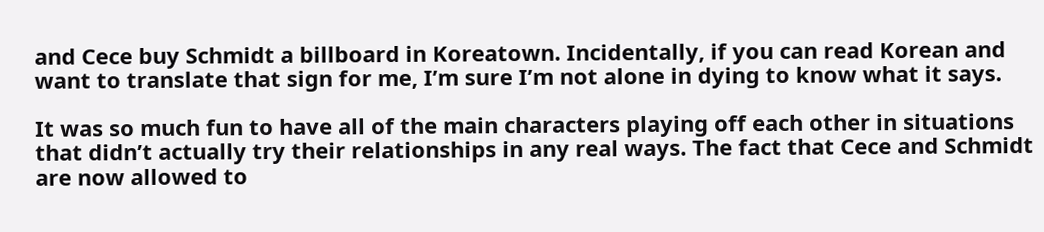and Cece buy Schmidt a billboard in Koreatown. Incidentally, if you can read Korean and want to translate that sign for me, I’m sure I’m not alone in dying to know what it says.

It was so much fun to have all of the main characters playing off each other in situations that didn’t actually try their relationships in any real ways. The fact that Cece and Schmidt are now allowed to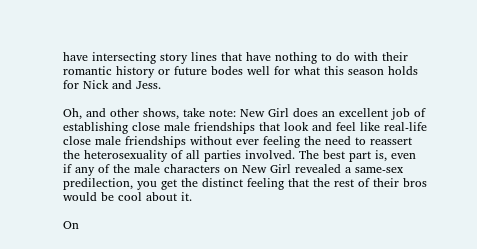have intersecting story lines that have nothing to do with their romantic history or future bodes well for what this season holds for Nick and Jess.

Oh, and other shows, take note: New Girl does an excellent job of establishing close male friendships that look and feel like real-life close male friendships without ever feeling the need to reassert the heterosexuality of all parties involved. The best part is, even if any of the male characters on New Girl revealed a same-sex predilection, you get the distinct feeling that the rest of their bros would be cool about it.

On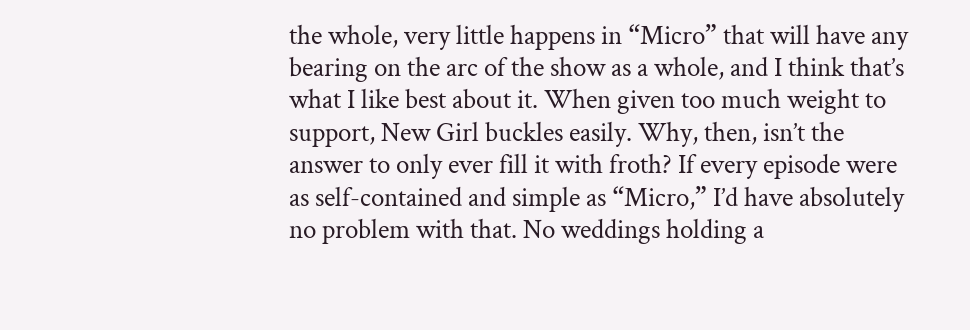the whole, very little happens in “Micro” that will have any bearing on the arc of the show as a whole, and I think that’s what I like best about it. When given too much weight to support, New Girl buckles easily. Why, then, isn’t the answer to only ever fill it with froth? If every episode were as self-contained and simple as “Micro,” I’d have absolutely no problem with that. No weddings holding a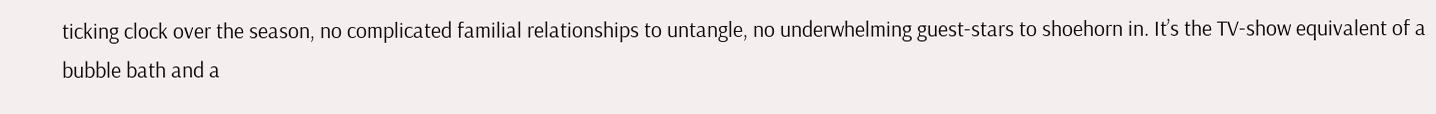ticking clock over the season, no complicated familial relationships to untangle, no underwhelming guest-stars to shoehorn in. It’s the TV-show equivalent of a bubble bath and a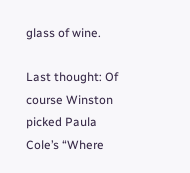glass of wine.

Last thought: Of course Winston picked Paula Cole’s “Where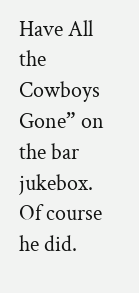Have All the Cowboys Gone” on the bar jukebox. Of course he did.